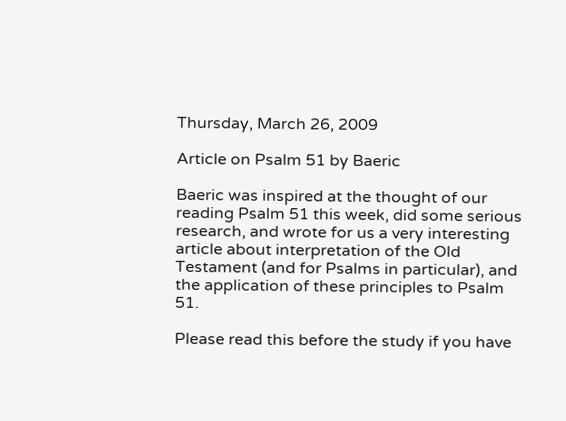Thursday, March 26, 2009

Article on Psalm 51 by Baeric

Baeric was inspired at the thought of our reading Psalm 51 this week, did some serious research, and wrote for us a very interesting article about interpretation of the Old Testament (and for Psalms in particular), and the application of these principles to Psalm 51.

Please read this before the study if you have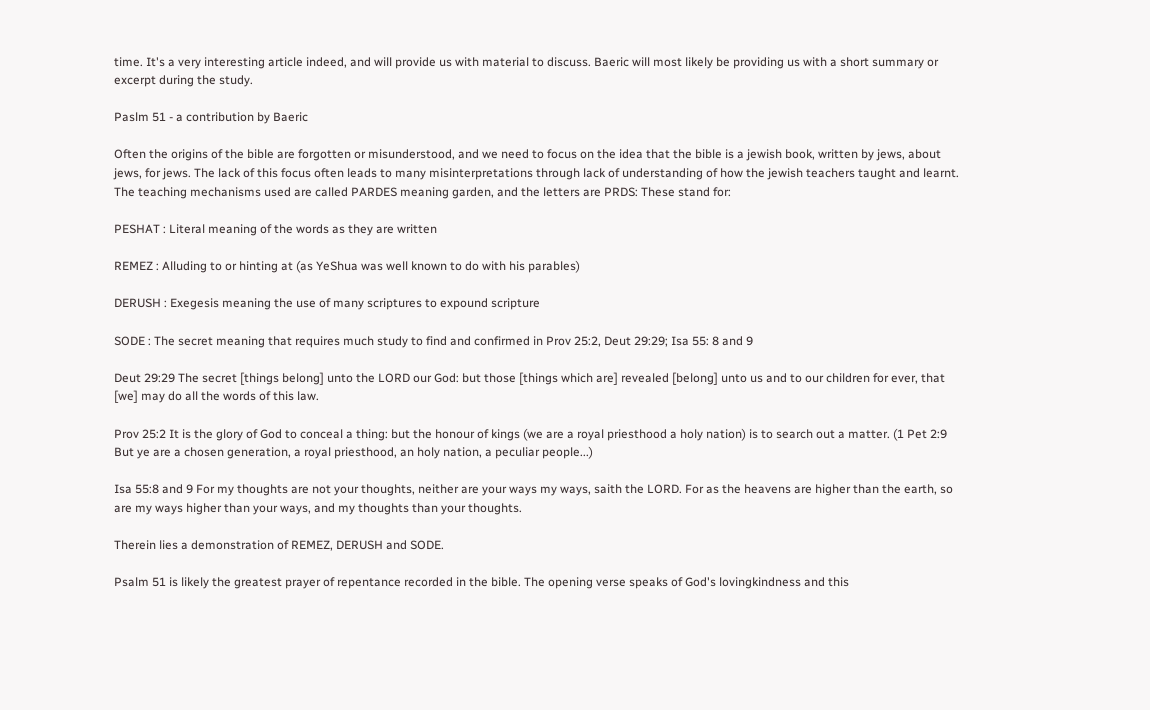time. It's a very interesting article indeed, and will provide us with material to discuss. Baeric will most likely be providing us with a short summary or excerpt during the study.

Paslm 51 - a contribution by Baeric

Often the origins of the bible are forgotten or misunderstood, and we need to focus on the idea that the bible is a jewish book, written by jews, about jews, for jews. The lack of this focus often leads to many misinterpretations through lack of understanding of how the jewish teachers taught and learnt. The teaching mechanisms used are called PARDES meaning garden, and the letters are PRDS: These stand for:

PESHAT : Literal meaning of the words as they are written

REMEZ : Alluding to or hinting at (as YeShua was well known to do with his parables)

DERUSH : Exegesis meaning the use of many scriptures to expound scripture

SODE : The secret meaning that requires much study to find and confirmed in Prov 25:2, Deut 29:29; Isa 55: 8 and 9

Deut 29:29 The secret [things belong] unto the LORD our God: but those [things which are] revealed [belong] unto us and to our children for ever, that [we] may do all the words of this law.

Prov 25:2 It is the glory of God to conceal a thing: but the honour of kings (we are a royal priesthood a holy nation) is to search out a matter. (1 Pet 2:9 But ye are a chosen generation, a royal priesthood, an holy nation, a peculiar people...)

Isa 55:8 and 9 For my thoughts are not your thoughts, neither are your ways my ways, saith the LORD. For as the heavens are higher than the earth, so are my ways higher than your ways, and my thoughts than your thoughts.

Therein lies a demonstration of REMEZ, DERUSH and SODE.

Psalm 51 is likely the greatest prayer of repentance recorded in the bible. The opening verse speaks of God's lovingkindness and this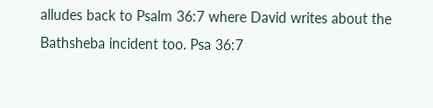alludes back to Psalm 36:7 where David writes about the Bathsheba incident too. Psa 36:7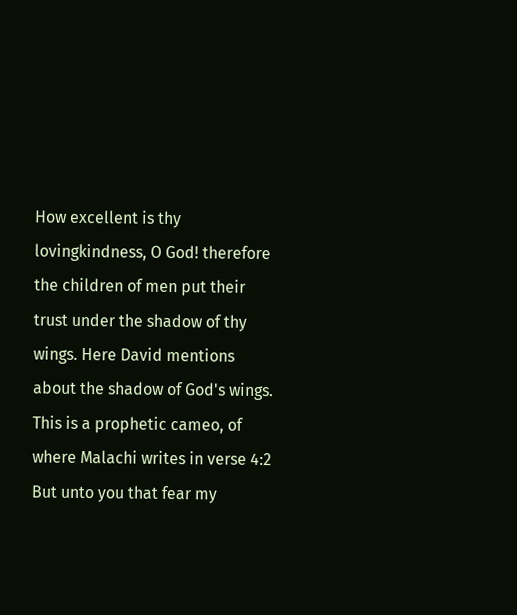How excellent is thy lovingkindness, O God! therefore the children of men put their trust under the shadow of thy wings. Here David mentions about the shadow of God's wings. This is a prophetic cameo, of where Malachi writes in verse 4:2 But unto you that fear my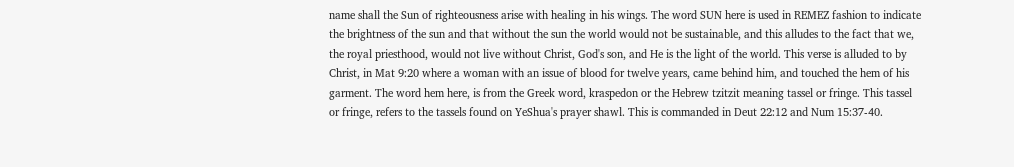name shall the Sun of righteousness arise with healing in his wings. The word SUN here is used in REMEZ fashion to indicate the brightness of the sun and that without the sun the world would not be sustainable, and this alludes to the fact that we, the royal priesthood, would not live without Christ, God's son, and He is the light of the world. This verse is alluded to by Christ, in Mat 9:20 where a woman with an issue of blood for twelve years, came behind him, and touched the hem of his garment. The word hem here, is from the Greek word, kraspedon or the Hebrew tzitzit meaning tassel or fringe. This tassel or fringe, refers to the tassels found on YeShua's prayer shawl. This is commanded in Deut 22:12 and Num 15:37-40.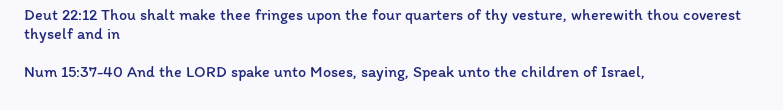Deut 22:12 Thou shalt make thee fringes upon the four quarters of thy vesture, wherewith thou coverest thyself and in

Num 15:37-40 And the LORD spake unto Moses, saying, Speak unto the children of Israel,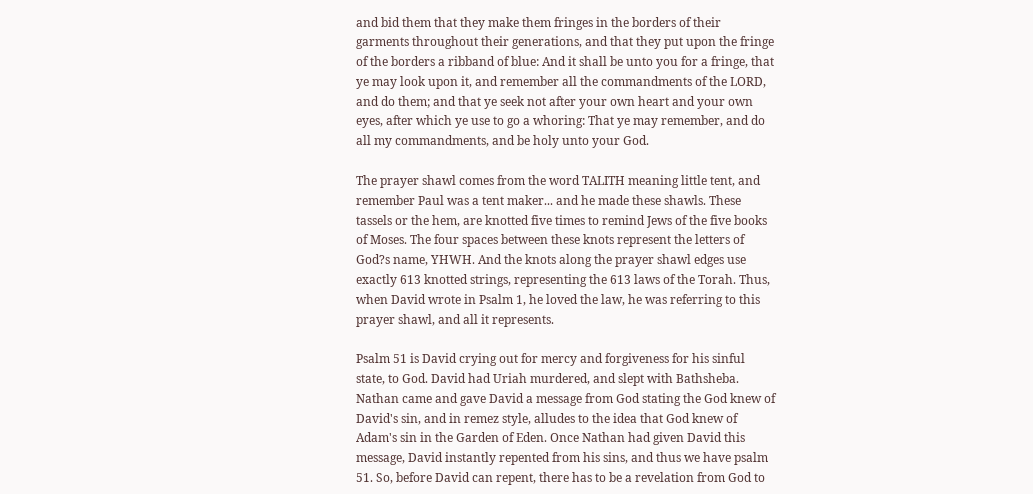and bid them that they make them fringes in the borders of their garments throughout their generations, and that they put upon the fringe of the borders a ribband of blue: And it shall be unto you for a fringe, that ye may look upon it, and remember all the commandments of the LORD, and do them; and that ye seek not after your own heart and your own eyes, after which ye use to go a whoring: That ye may remember, and do all my commandments, and be holy unto your God.

The prayer shawl comes from the word TALITH meaning little tent, and remember Paul was a tent maker... and he made these shawls. These tassels or the hem, are knotted five times to remind Jews of the five books of Moses. The four spaces between these knots represent the letters of God?s name, YHWH. And the knots along the prayer shawl edges use exactly 613 knotted strings, representing the 613 laws of the Torah. Thus, when David wrote in Psalm 1, he loved the law, he was referring to this prayer shawl, and all it represents.

Psalm 51 is David crying out for mercy and forgiveness for his sinful state, to God. David had Uriah murdered, and slept with Bathsheba. Nathan came and gave David a message from God stating the God knew of David's sin, and in remez style, alludes to the idea that God knew of Adam's sin in the Garden of Eden. Once Nathan had given David this message, David instantly repented from his sins, and thus we have psalm 51. So, before David can repent, there has to be a revelation from God to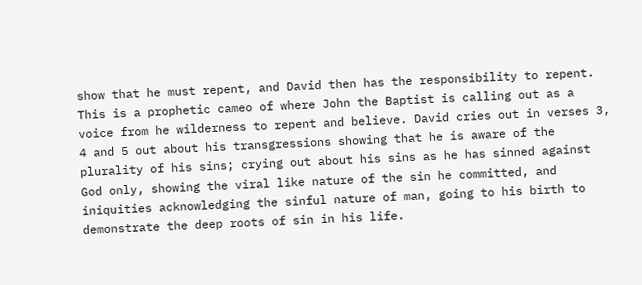show that he must repent, and David then has the responsibility to repent. This is a prophetic cameo of where John the Baptist is calling out as a voice from he wilderness to repent and believe. David cries out in verses 3, 4 and 5 out about his transgressions showing that he is aware of the plurality of his sins; crying out about his sins as he has sinned against God only, showing the viral like nature of the sin he committed, and iniquities acknowledging the sinful nature of man, going to his birth to demonstrate the deep roots of sin in his life.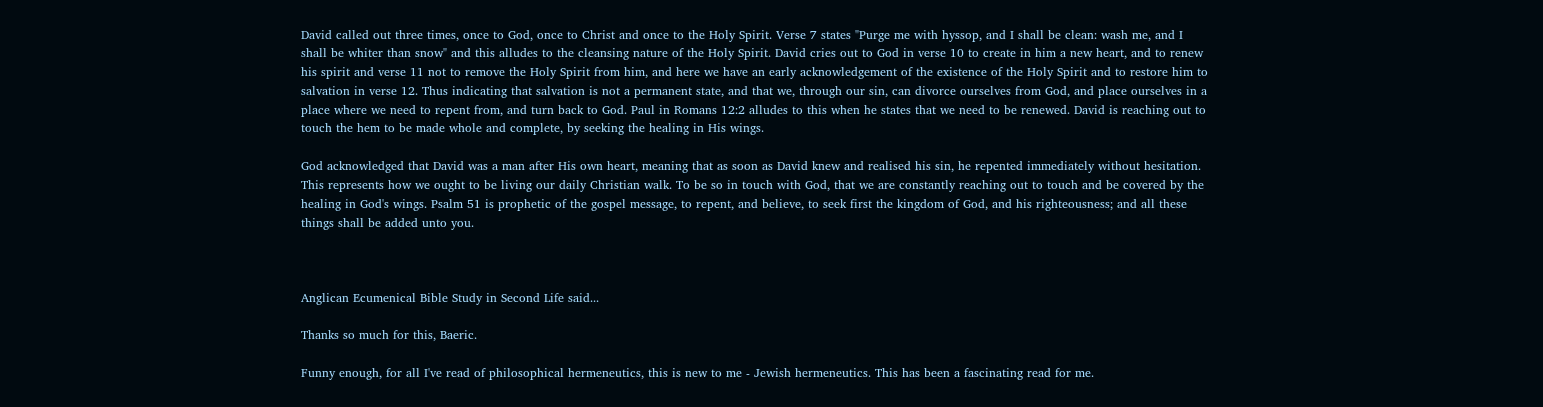David called out three times, once to God, once to Christ and once to the Holy Spirit. Verse 7 states "Purge me with hyssop, and I shall be clean: wash me, and I shall be whiter than snow" and this alludes to the cleansing nature of the Holy Spirit. David cries out to God in verse 10 to create in him a new heart, and to renew his spirit and verse 11 not to remove the Holy Spirit from him, and here we have an early acknowledgement of the existence of the Holy Spirit and to restore him to salvation in verse 12. Thus indicating that salvation is not a permanent state, and that we, through our sin, can divorce ourselves from God, and place ourselves in a place where we need to repent from, and turn back to God. Paul in Romans 12:2 alludes to this when he states that we need to be renewed. David is reaching out to touch the hem to be made whole and complete, by seeking the healing in His wings.

God acknowledged that David was a man after His own heart, meaning that as soon as David knew and realised his sin, he repented immediately without hesitation. This represents how we ought to be living our daily Christian walk. To be so in touch with God, that we are constantly reaching out to touch and be covered by the healing in God's wings. Psalm 51 is prophetic of the gospel message, to repent, and believe, to seek first the kingdom of God, and his righteousness; and all these things shall be added unto you.



Anglican Ecumenical Bible Study in Second Life said...

Thanks so much for this, Baeric.

Funny enough, for all I've read of philosophical hermeneutics, this is new to me - Jewish hermeneutics. This has been a fascinating read for me.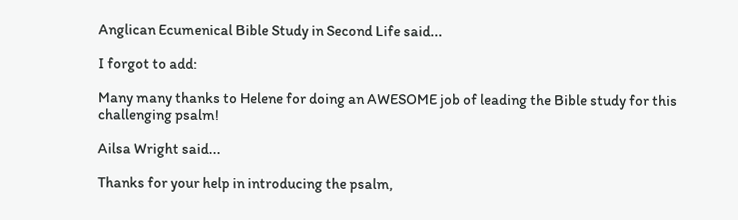Anglican Ecumenical Bible Study in Second Life said...

I forgot to add:

Many many thanks to Helene for doing an AWESOME job of leading the Bible study for this challenging psalm!

Ailsa Wright said...

Thanks for your help in introducing the psalm,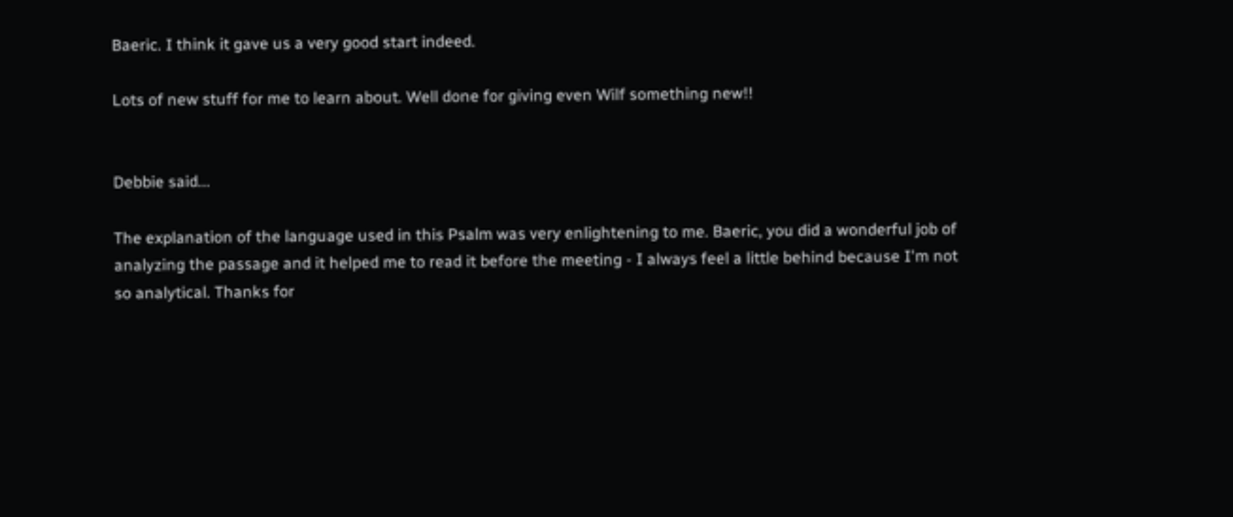Baeric. I think it gave us a very good start indeed.

Lots of new stuff for me to learn about. Well done for giving even Wilf something new!!


Debbie said...

The explanation of the language used in this Psalm was very enlightening to me. Baeric, you did a wonderful job of analyzing the passage and it helped me to read it before the meeting - I always feel a little behind because I'm not so analytical. Thanks for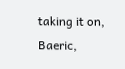taking it on, Baeric,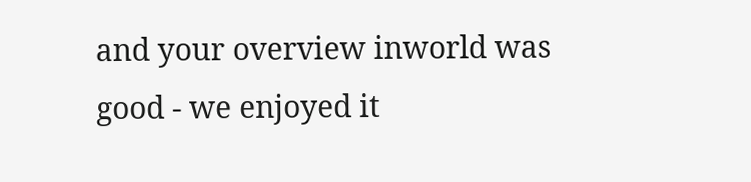and your overview inworld was good - we enjoyed it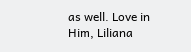as well. Love in Him, Liliana